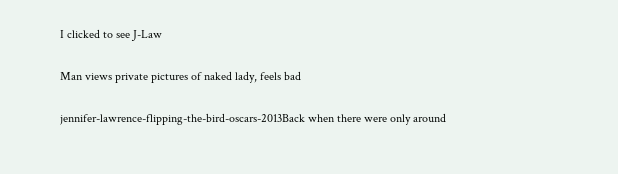I clicked to see J-Law

Man views private pictures of naked lady, feels bad

jennifer-lawrence-flipping-the-bird-oscars-2013Back when there were only around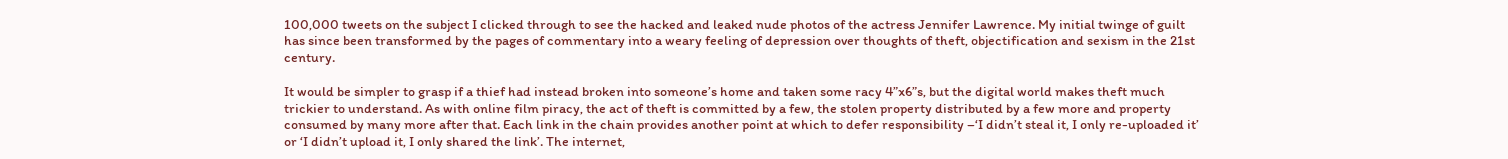100,000 tweets on the subject I clicked through to see the hacked and leaked nude photos of the actress Jennifer Lawrence. My initial twinge of guilt has since been transformed by the pages of commentary into a weary feeling of depression over thoughts of theft, objectification and sexism in the 21st century.

It would be simpler to grasp if a thief had instead broken into someone’s home and taken some racy 4”x6”s, but the digital world makes theft much trickier to understand. As with online film piracy, the act of theft is committed by a few, the stolen property distributed by a few more and property consumed by many more after that. Each link in the chain provides another point at which to defer responsibility –‘I didn’t steal it, I only re-uploaded it’ or ‘I didn’t upload it, I only shared the link’. The internet,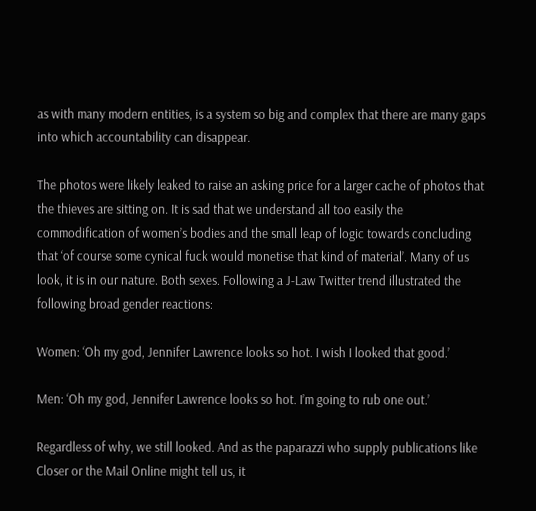as with many modern entities, is a system so big and complex that there are many gaps into which accountability can disappear.

The photos were likely leaked to raise an asking price for a larger cache of photos that the thieves are sitting on. It is sad that we understand all too easily the commodification of women’s bodies and the small leap of logic towards concluding that ‘of course some cynical fuck would monetise that kind of material’. Many of us look, it is in our nature. Both sexes. Following a J-Law Twitter trend illustrated the following broad gender reactions:

Women: ‘Oh my god, Jennifer Lawrence looks so hot. I wish I looked that good.’

Men: ‘Oh my god, Jennifer Lawrence looks so hot. I’m going to rub one out.’

Regardless of why, we still looked. And as the paparazzi who supply publications like Closer or the Mail Online might tell us, it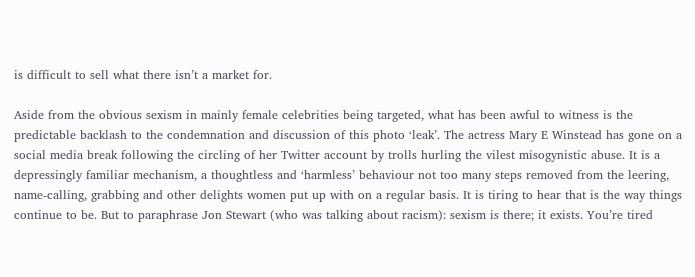is difficult to sell what there isn’t a market for.

Aside from the obvious sexism in mainly female celebrities being targeted, what has been awful to witness is the predictable backlash to the condemnation and discussion of this photo ‘leak’. The actress Mary E Winstead has gone on a social media break following the circling of her Twitter account by trolls hurling the vilest misogynistic abuse. It is a depressingly familiar mechanism, a thoughtless and ‘harmless’ behaviour not too many steps removed from the leering, name-calling, grabbing and other delights women put up with on a regular basis. It is tiring to hear that is the way things continue to be. But to paraphrase Jon Stewart (who was talking about racism): sexism is there; it exists. You’re tired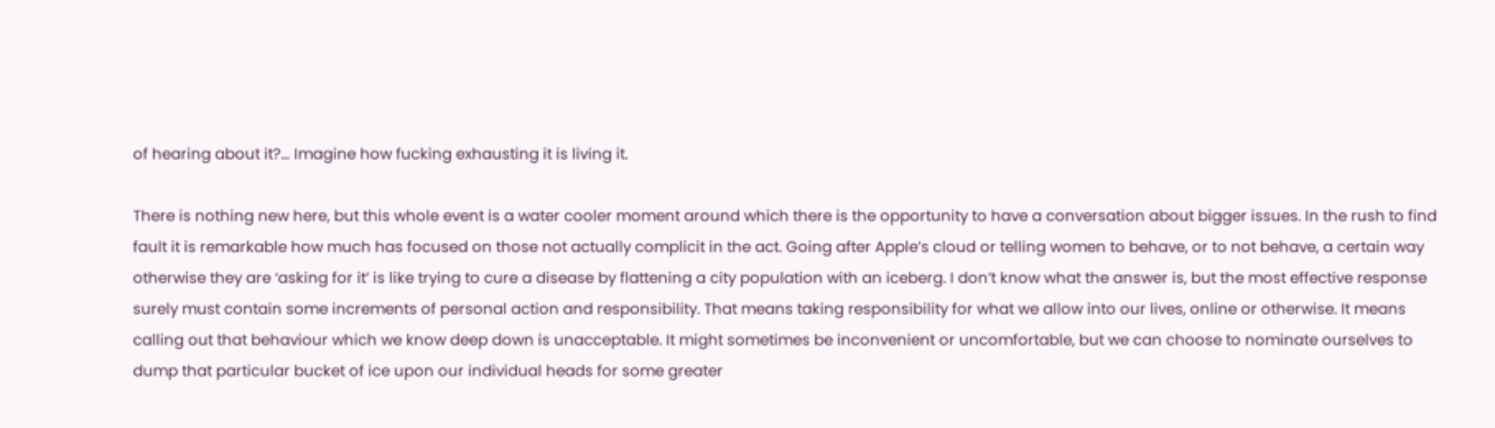of hearing about it?… Imagine how fucking exhausting it is living it.

There is nothing new here, but this whole event is a water cooler moment around which there is the opportunity to have a conversation about bigger issues. In the rush to find fault it is remarkable how much has focused on those not actually complicit in the act. Going after Apple’s cloud or telling women to behave, or to not behave, a certain way otherwise they are ‘asking for it’ is like trying to cure a disease by flattening a city population with an iceberg. I don’t know what the answer is, but the most effective response surely must contain some increments of personal action and responsibility. That means taking responsibility for what we allow into our lives, online or otherwise. It means calling out that behaviour which we know deep down is unacceptable. It might sometimes be inconvenient or uncomfortable, but we can choose to nominate ourselves to dump that particular bucket of ice upon our individual heads for some greater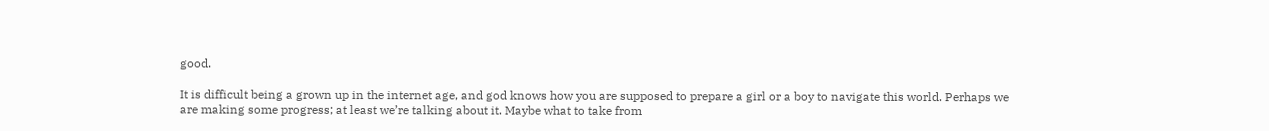good.

It is difficult being a grown up in the internet age, and god knows how you are supposed to prepare a girl or a boy to navigate this world. Perhaps we are making some progress; at least we’re talking about it. Maybe what to take from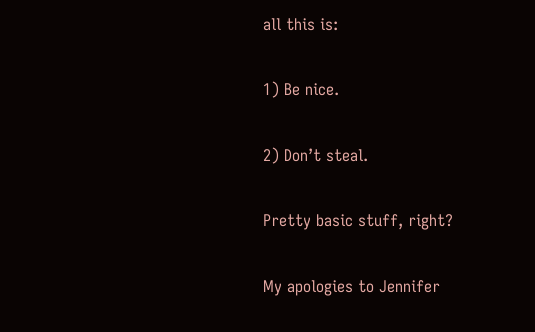all this is:

1) Be nice.

2) Don’t steal.

Pretty basic stuff, right?

My apologies to Jennifer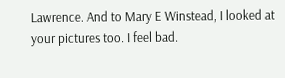Lawrence. And to Mary E Winstead, I looked at your pictures too. I feel bad.